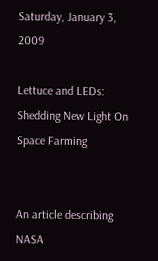Saturday, January 3, 2009

Lettuce and LEDs: Shedding New Light On Space Farming


An article describing NASA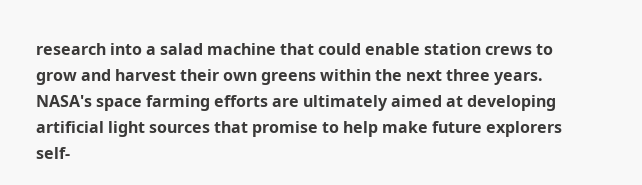research into a salad machine that could enable station crews to grow and harvest their own greens within the next three years. NASA's space farming efforts are ultimately aimed at developing artificial light sources that promise to help make future explorers self-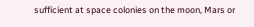sufficient at space colonies on the moon, Mars or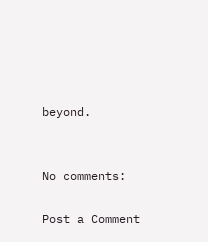beyond.


No comments:

Post a Comment